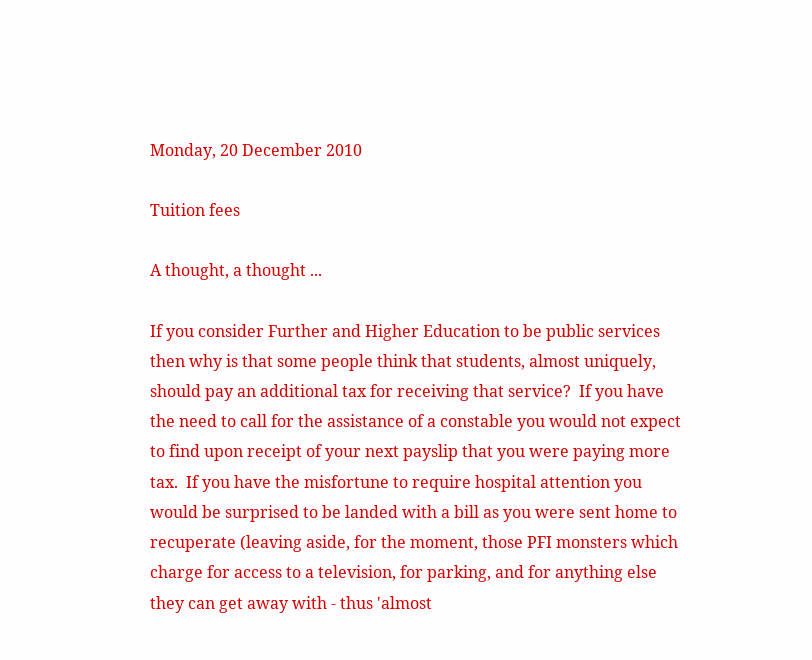Monday, 20 December 2010

Tuition fees

A thought, a thought ...

If you consider Further and Higher Education to be public services then why is that some people think that students, almost uniquely, should pay an additional tax for receiving that service?  If you have the need to call for the assistance of a constable you would not expect to find upon receipt of your next payslip that you were paying more tax.  If you have the misfortune to require hospital attention you would be surprised to be landed with a bill as you were sent home to recuperate (leaving aside, for the moment, those PFI monsters which charge for access to a television, for parking, and for anything else they can get away with - thus 'almost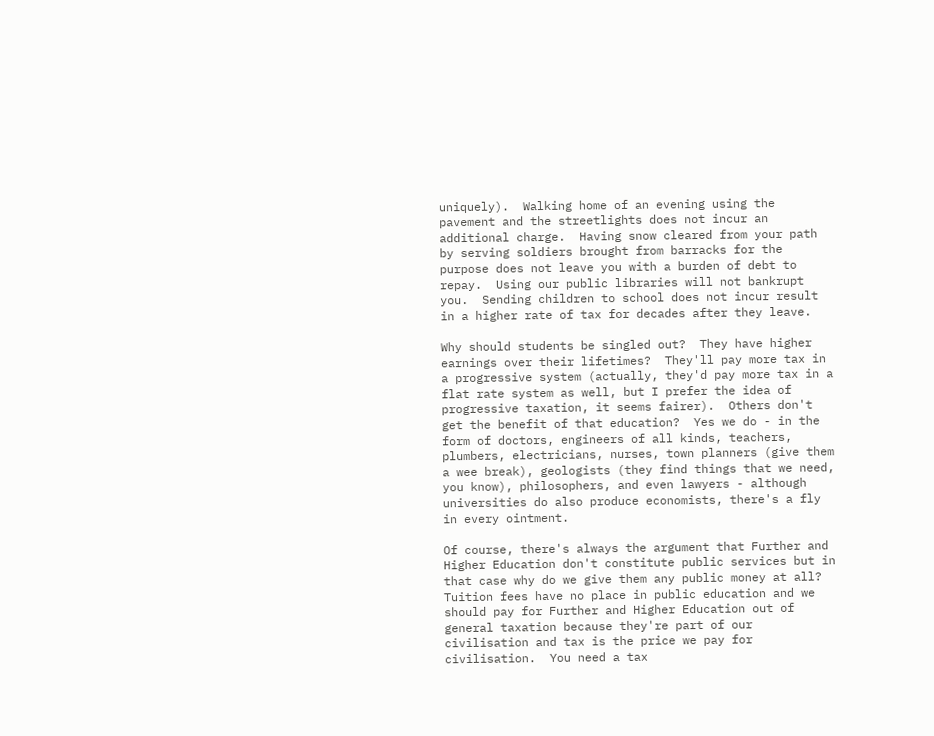uniquely).  Walking home of an evening using the pavement and the streetlights does not incur an additional charge.  Having snow cleared from your path by serving soldiers brought from barracks for the purpose does not leave you with a burden of debt to repay.  Using our public libraries will not bankrupt you.  Sending children to school does not incur result in a higher rate of tax for decades after they leave.

Why should students be singled out?  They have higher earnings over their lifetimes?  They'll pay more tax in a progressive system (actually, they'd pay more tax in a flat rate system as well, but I prefer the idea of progressive taxation, it seems fairer).  Others don't get the benefit of that education?  Yes we do - in the form of doctors, engineers of all kinds, teachers, plumbers, electricians, nurses, town planners (give them a wee break), geologists (they find things that we need, you know), philosophers, and even lawyers - although universities do also produce economists, there's a fly in every ointment.

Of course, there's always the argument that Further and Higher Education don't constitute public services but in that case why do we give them any public money at all?  Tuition fees have no place in public education and we should pay for Further and Higher Education out of general taxation because they're part of our civilisation and tax is the price we pay for civilisation.  You need a tax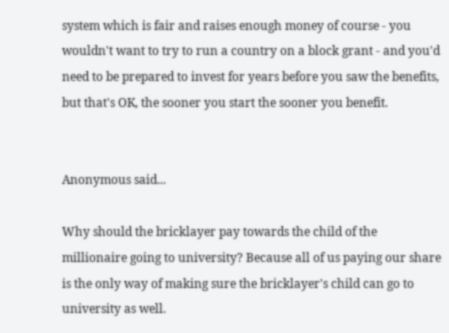system which is fair and raises enough money of course - you wouldn't want to try to run a country on a block grant - and you'd need to be prepared to invest for years before you saw the benefits, but that's OK, the sooner you start the sooner you benefit.


Anonymous said...

Why should the bricklayer pay towards the child of the millionaire going to university? Because all of us paying our share is the only way of making sure the bricklayer's child can go to university as well.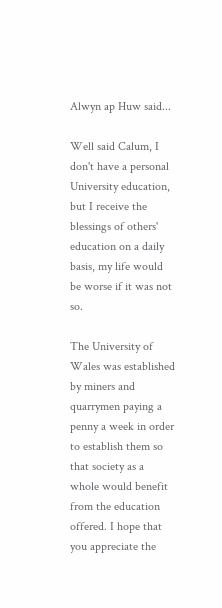Alwyn ap Huw said...

Well said Calum, I don't have a personal University education, but I receive the blessings of others' education on a daily basis, my life would be worse if it was not so.

The University of Wales was established by miners and quarrymen paying a penny a week in order to establish them so that society as a whole would benefit from the education offered. I hope that you appreciate the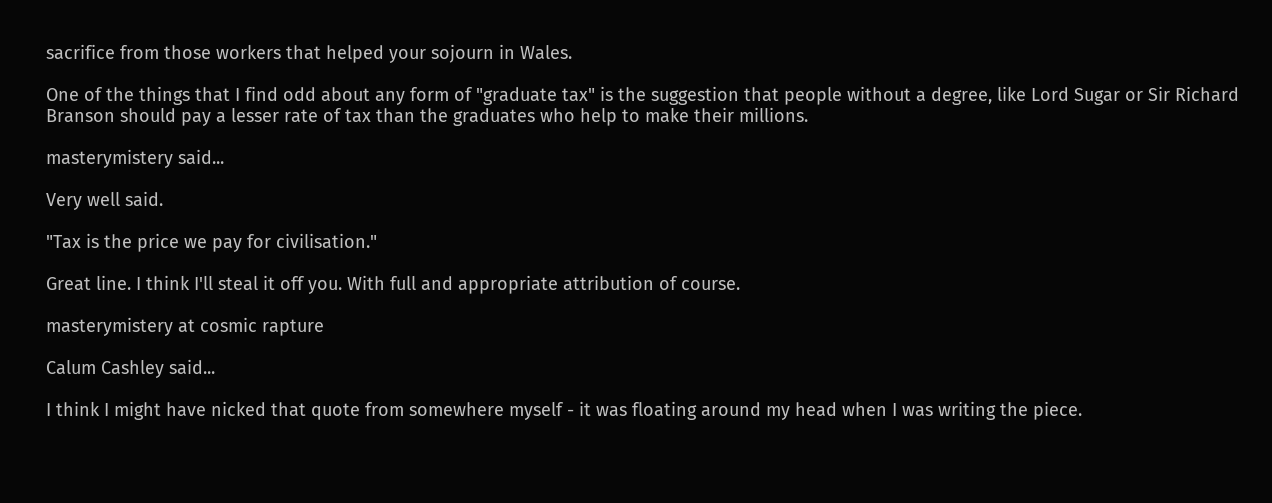sacrifice from those workers that helped your sojourn in Wales.

One of the things that I find odd about any form of "graduate tax" is the suggestion that people without a degree, like Lord Sugar or Sir Richard Branson should pay a lesser rate of tax than the graduates who help to make their millions.

masterymistery said...

Very well said.

"Tax is the price we pay for civilisation."

Great line. I think I'll steal it off you. With full and appropriate attribution of course.

masterymistery at cosmic rapture

Calum Cashley said...

I think I might have nicked that quote from somewhere myself - it was floating around my head when I was writing the piece.